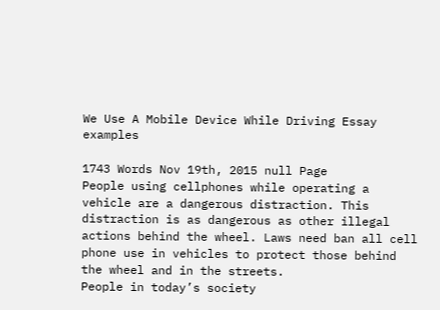We Use A Mobile Device While Driving Essay examples

1743 Words Nov 19th, 2015 null Page
People using cellphones while operating a vehicle are a dangerous distraction. This distraction is as dangerous as other illegal actions behind the wheel. Laws need ban all cell phone use in vehicles to protect those behind the wheel and in the streets.
People in today’s society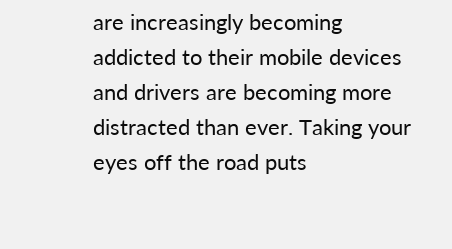are increasingly becoming addicted to their mobile devices and drivers are becoming more distracted than ever. Taking your eyes off the road puts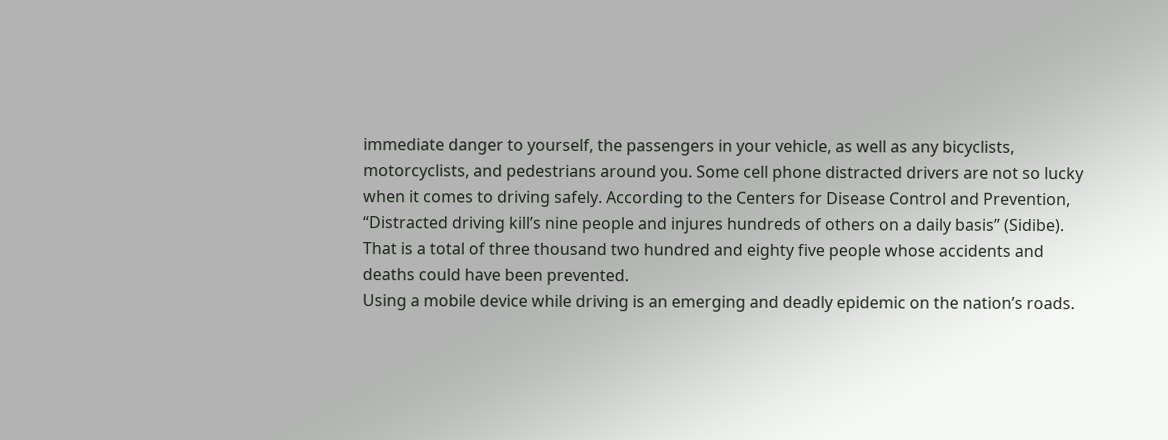immediate danger to yourself, the passengers in your vehicle, as well as any bicyclists, motorcyclists, and pedestrians around you. Some cell phone distracted drivers are not so lucky when it comes to driving safely. According to the Centers for Disease Control and Prevention, “Distracted driving kill’s nine people and injures hundreds of others on a daily basis” (Sidibe). That is a total of three thousand two hundred and eighty five people whose accidents and deaths could have been prevented.
Using a mobile device while driving is an emerging and deadly epidemic on the nation’s roads.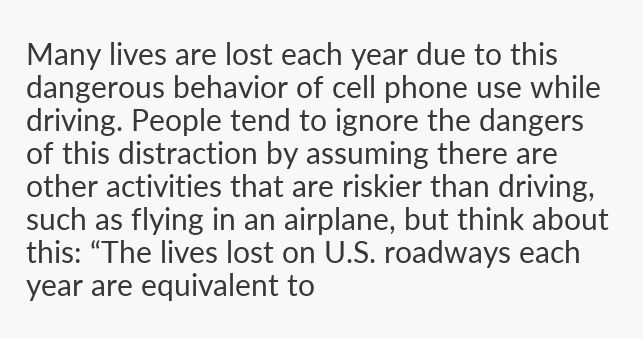Many lives are lost each year due to this dangerous behavior of cell phone use while driving. People tend to ignore the dangers of this distraction by assuming there are other activities that are riskier than driving, such as flying in an airplane, but think about this: “The lives lost on U.S. roadways each year are equivalent to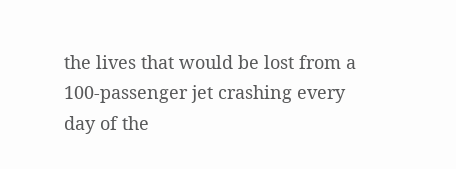the lives that would be lost from a 100-passenger jet crashing every day of the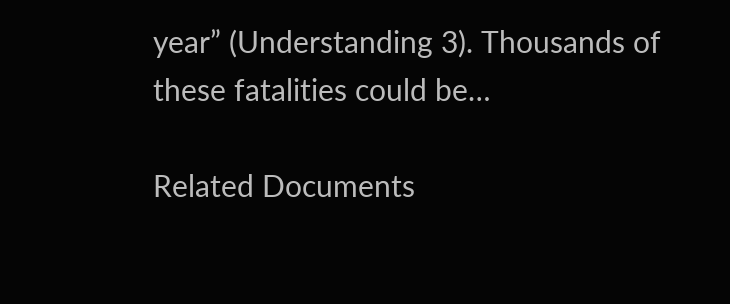year” (Understanding 3). Thousands of these fatalities could be…

Related Documents